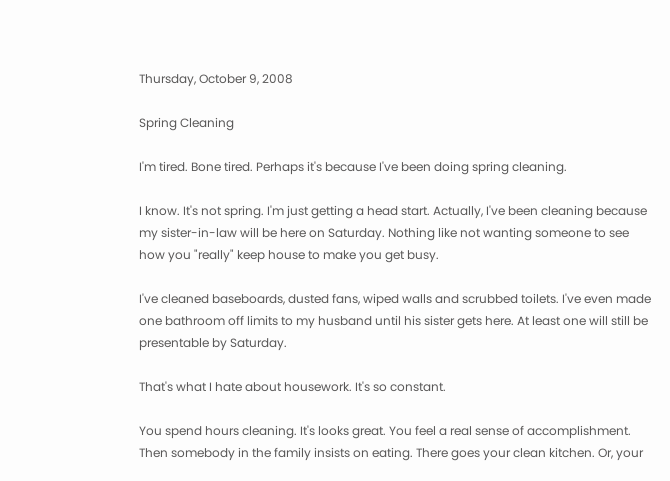Thursday, October 9, 2008

Spring Cleaning

I'm tired. Bone tired. Perhaps it's because I've been doing spring cleaning.

I know. It's not spring. I'm just getting a head start. Actually, I've been cleaning because my sister-in-law will be here on Saturday. Nothing like not wanting someone to see how you "really" keep house to make you get busy.

I've cleaned baseboards, dusted fans, wiped walls and scrubbed toilets. I've even made one bathroom off limits to my husband until his sister gets here. At least one will still be presentable by Saturday.

That's what I hate about housework. It's so constant.

You spend hours cleaning. It's looks great. You feel a real sense of accomplishment. Then somebody in the family insists on eating. There goes your clean kitchen. Or, your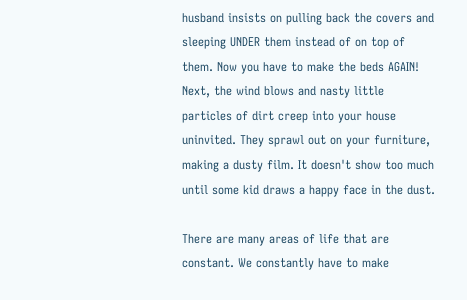husband insists on pulling back the covers and sleeping UNDER them instead of on top of them. Now you have to make the beds AGAIN! Next, the wind blows and nasty little particles of dirt creep into your house uninvited. They sprawl out on your furniture, making a dusty film. It doesn't show too much until some kid draws a happy face in the dust.

There are many areas of life that are constant. We constantly have to make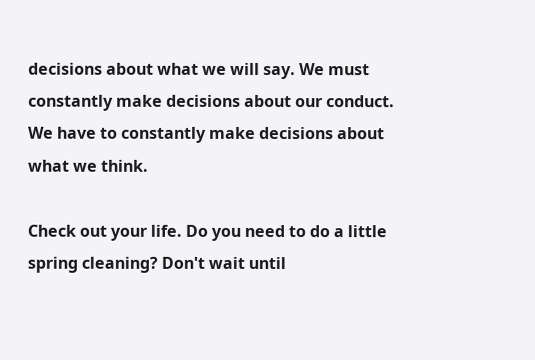decisions about what we will say. We must constantly make decisions about our conduct. We have to constantly make decisions about what we think.

Check out your life. Do you need to do a little spring cleaning? Don't wait until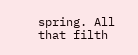spring. All that filth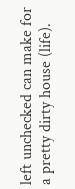left unchecked can make for a pretty dirty house (life).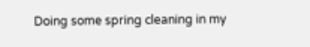Doing some spring cleaning in my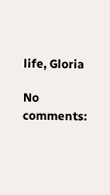life, Gloria

No comments: